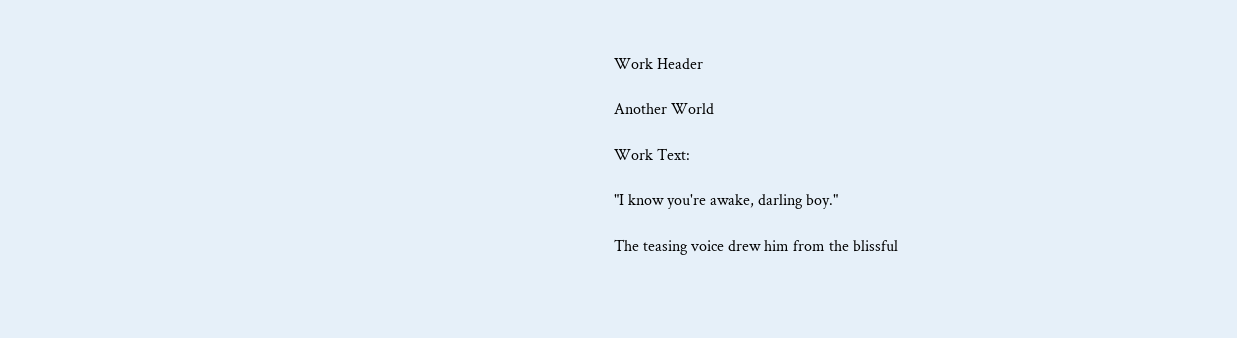Work Header

Another World

Work Text:

"I know you're awake, darling boy."

The teasing voice drew him from the blissful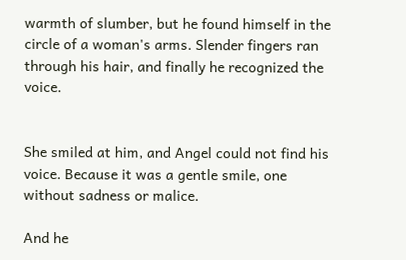warmth of slumber, but he found himself in the circle of a woman's arms. Slender fingers ran through his hair, and finally he recognized the voice.


She smiled at him, and Angel could not find his voice. Because it was a gentle smile, one without sadness or malice.

And he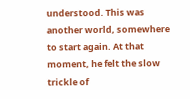understood. This was another world, somewhere to start again. At that moment, he felt the slow trickle of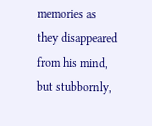memories as they disappeared from his mind, but stubbornly,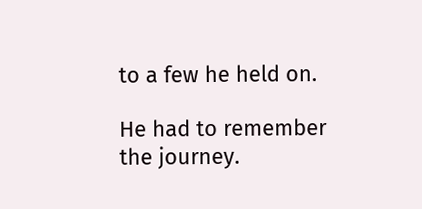to a few he held on.

He had to remember the journey.